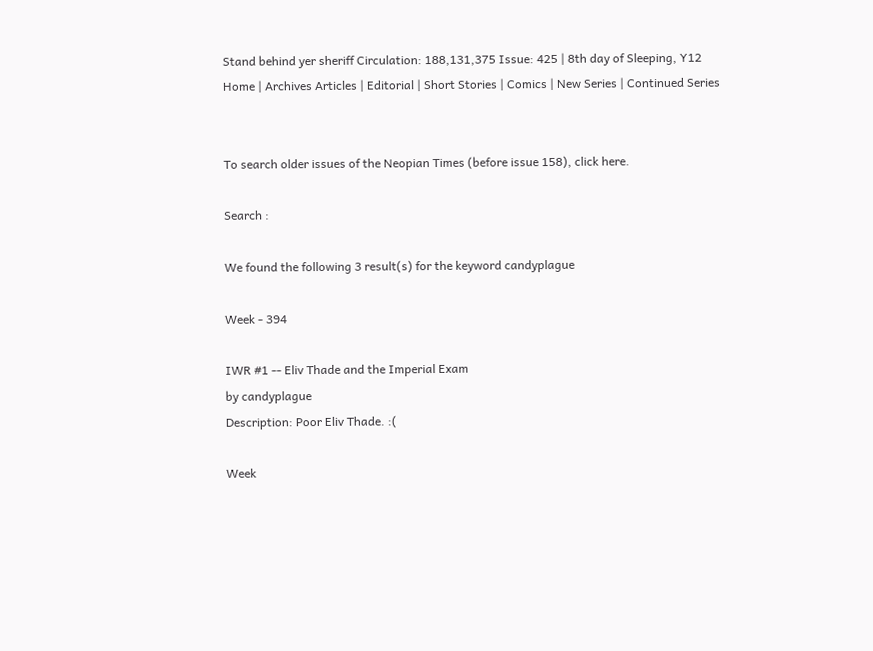Stand behind yer sheriff Circulation: 188,131,375 Issue: 425 | 8th day of Sleeping, Y12
Home | Archives Articles | Editorial | Short Stories | Comics | New Series | Continued Series


To search older issues of the Neopian Times (before issue 158), click here.

Search :

We found the following 3 result(s) for the keyword candyplague

Week - 394

IWR #1 -- Eliv Thade and the Imperial Exam
by candyplague
Description: Poor Eliv Thade. :(

Week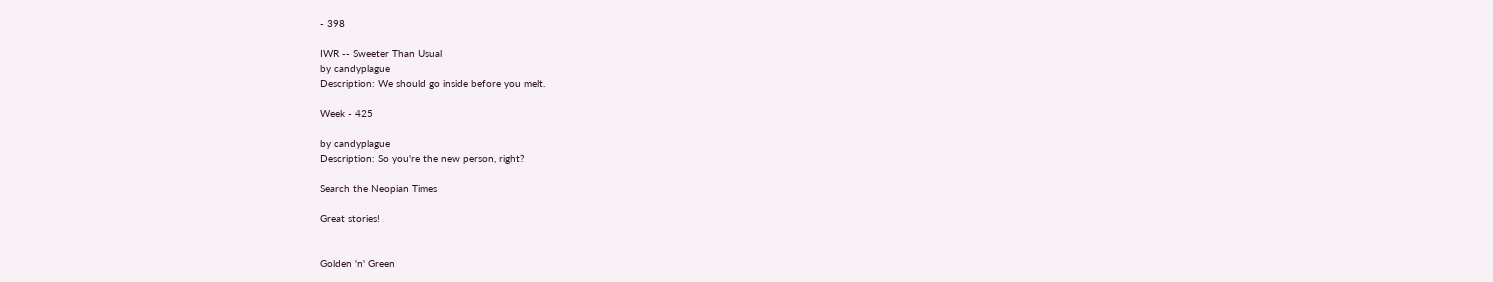- 398

IWR -- Sweeter Than Usual
by candyplague
Description: We should go inside before you melt.

Week - 425

by candyplague
Description: So you're the new person, right?

Search the Neopian Times

Great stories!


Golden 'n' Green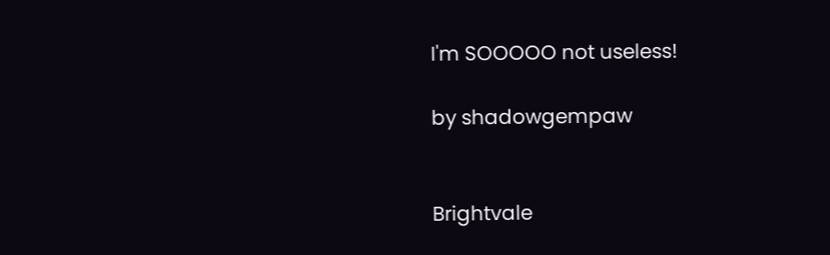I'm SOOOOO not useless!

by shadowgempaw


Brightvale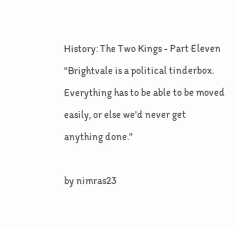History: The Two Kings - Part Eleven
"Brightvale is a political tinderbox. Everything has to be able to be moved easily, or else we'd never get anything done."

by nimras23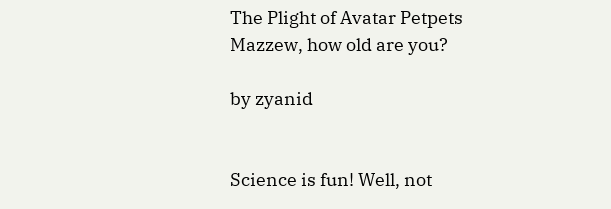The Plight of Avatar Petpets
Mazzew, how old are you?

by zyanid


Science is fun! Well, not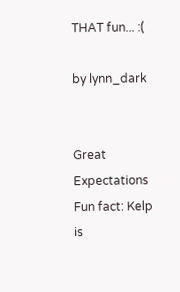THAT fun... :(

by lynn_dark


Great Expectations
Fun fact: Kelp is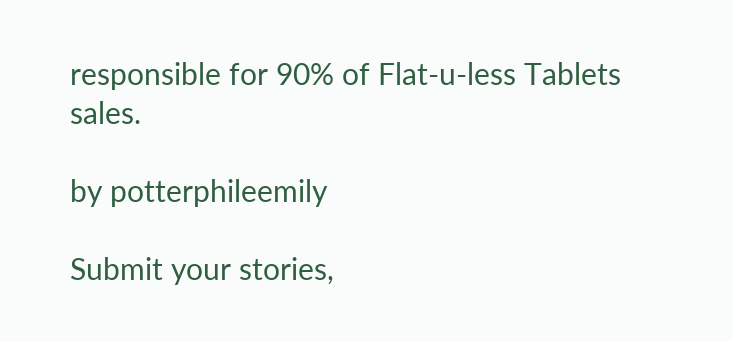responsible for 90% of Flat-u-less Tablets sales.

by potterphileemily

Submit your stories,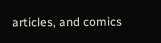articles, and comics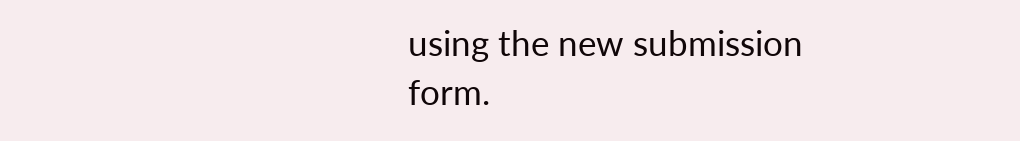using the new submission form.